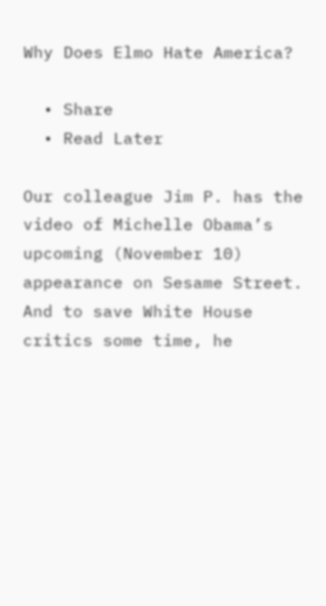Why Does Elmo Hate America?

  • Share
  • Read Later

Our colleague Jim P. has the video of Michelle Obama’s upcoming (November 10) appearance on Sesame Street. And to save White House critics some time, he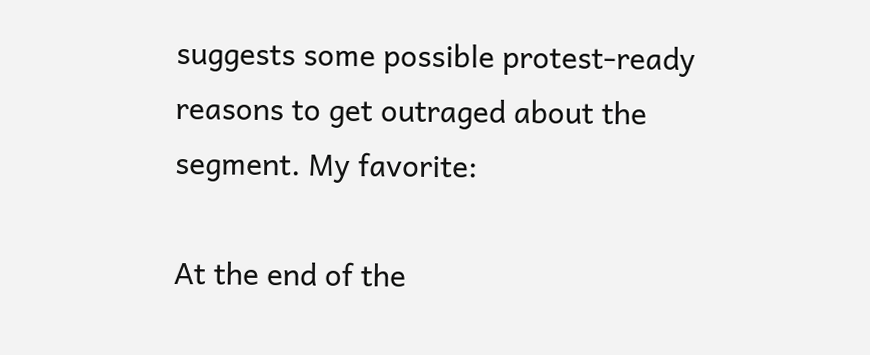suggests some possible protest-ready reasons to get outraged about the segment. My favorite:

At the end of the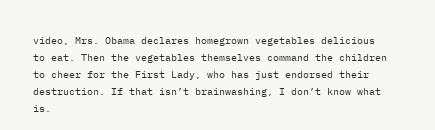video, Mrs. Obama declares homegrown vegetables delicious to eat. Then the vegetables themselves command the children to cheer for the First Lady, who has just endorsed their destruction. If that isn’t brainwashing, I don’t know what is.